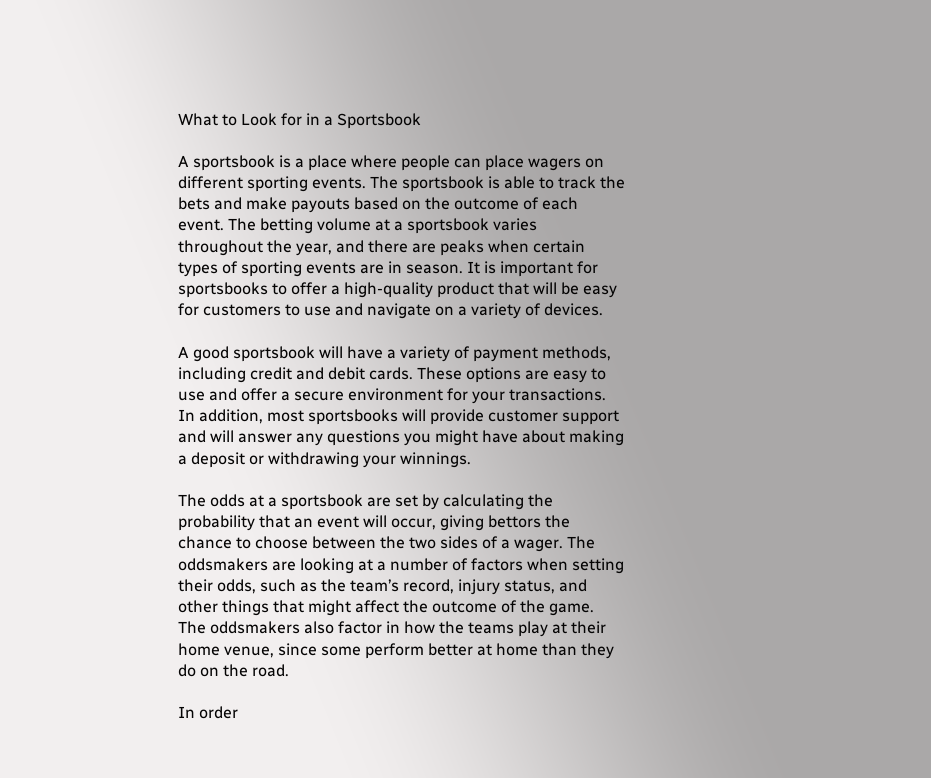What to Look for in a Sportsbook

A sportsbook is a place where people can place wagers on different sporting events. The sportsbook is able to track the bets and make payouts based on the outcome of each event. The betting volume at a sportsbook varies throughout the year, and there are peaks when certain types of sporting events are in season. It is important for sportsbooks to offer a high-quality product that will be easy for customers to use and navigate on a variety of devices.

A good sportsbook will have a variety of payment methods, including credit and debit cards. These options are easy to use and offer a secure environment for your transactions. In addition, most sportsbooks will provide customer support and will answer any questions you might have about making a deposit or withdrawing your winnings.

The odds at a sportsbook are set by calculating the probability that an event will occur, giving bettors the chance to choose between the two sides of a wager. The oddsmakers are looking at a number of factors when setting their odds, such as the team’s record, injury status, and other things that might affect the outcome of the game. The oddsmakers also factor in how the teams play at their home venue, since some perform better at home than they do on the road.

In order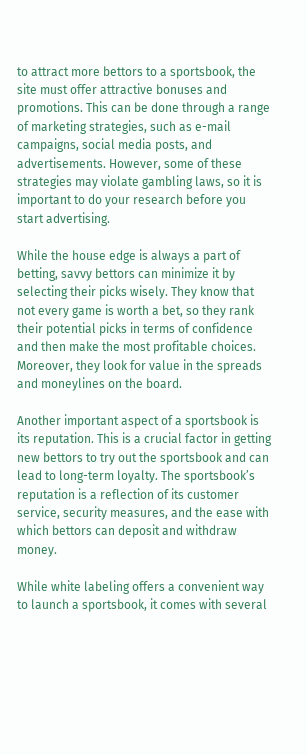to attract more bettors to a sportsbook, the site must offer attractive bonuses and promotions. This can be done through a range of marketing strategies, such as e-mail campaigns, social media posts, and advertisements. However, some of these strategies may violate gambling laws, so it is important to do your research before you start advertising.

While the house edge is always a part of betting, savvy bettors can minimize it by selecting their picks wisely. They know that not every game is worth a bet, so they rank their potential picks in terms of confidence and then make the most profitable choices. Moreover, they look for value in the spreads and moneylines on the board.

Another important aspect of a sportsbook is its reputation. This is a crucial factor in getting new bettors to try out the sportsbook and can lead to long-term loyalty. The sportsbook’s reputation is a reflection of its customer service, security measures, and the ease with which bettors can deposit and withdraw money.

While white labeling offers a convenient way to launch a sportsbook, it comes with several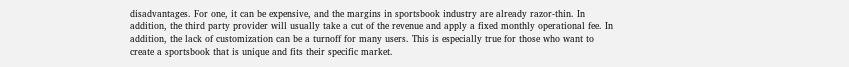disadvantages. For one, it can be expensive, and the margins in sportsbook industry are already razor-thin. In addition, the third party provider will usually take a cut of the revenue and apply a fixed monthly operational fee. In addition, the lack of customization can be a turnoff for many users. This is especially true for those who want to create a sportsbook that is unique and fits their specific market.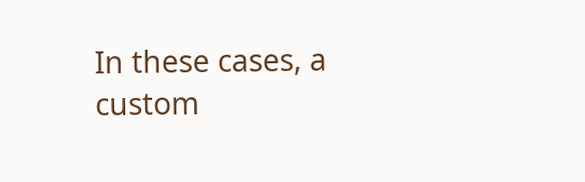In these cases, a custom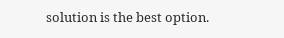solution is the best option.